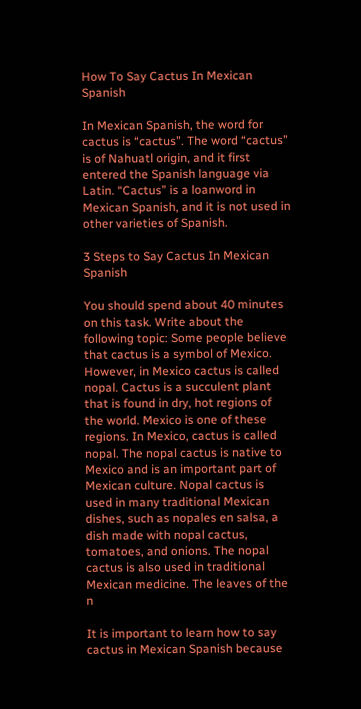How To Say Cactus In Mexican Spanish

In Mexican Spanish, the word for cactus is “cactus”. The word “cactus” is of Nahuatl origin, and it first entered the Spanish language via Latin. “Cactus” is a loanword in Mexican Spanish, and it is not used in other varieties of Spanish.

3 Steps to Say Cactus In Mexican Spanish

You should spend about 40 minutes on this task. Write about the following topic: Some people believe that cactus is a symbol of Mexico. However, in Mexico cactus is called nopal. Cactus is a succulent plant that is found in dry, hot regions of the world. Mexico is one of these regions. In Mexico, cactus is called nopal. The nopal cactus is native to Mexico and is an important part of Mexican culture. Nopal cactus is used in many traditional Mexican dishes, such as nopales en salsa, a dish made with nopal cactus, tomatoes, and onions. The nopal cactus is also used in traditional Mexican medicine. The leaves of the n

It is important to learn how to say cactus in Mexican Spanish because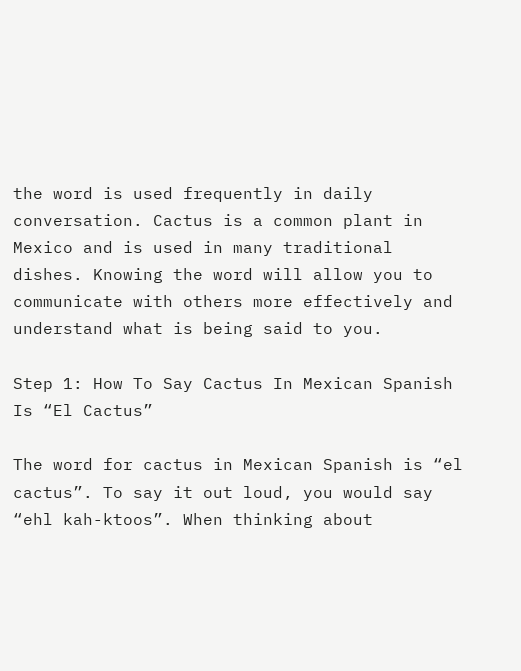the word is used frequently in daily conversation. Cactus is a common plant in Mexico and is used in many traditional dishes. Knowing the word will allow you to communicate with others more effectively and understand what is being said to you.

Step 1: How To Say Cactus In Mexican Spanish Is “El Cactus”

The word for cactus in Mexican Spanish is “el cactus”. To say it out loud, you would say “ehl kah-ktoos”. When thinking about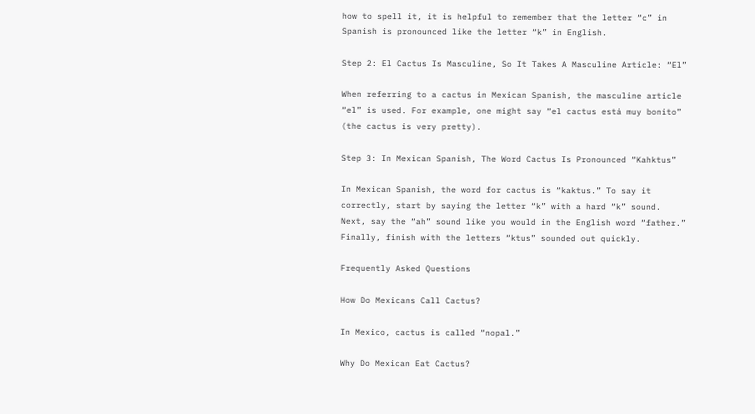how to spell it, it is helpful to remember that the letter “c” in Spanish is pronounced like the letter “k” in English.

Step 2: El Cactus Is Masculine, So It Takes A Masculine Article: “El”

When referring to a cactus in Mexican Spanish, the masculine article “el” is used. For example, one might say “el cactus está muy bonito” (the cactus is very pretty).

Step 3: In Mexican Spanish, The Word Cactus Is Pronounced “Kahktus”

In Mexican Spanish, the word for cactus is “kaktus.” To say it correctly, start by saying the letter “k” with a hard “k” sound. Next, say the “ah” sound like you would in the English word “father.” Finally, finish with the letters “ktus” sounded out quickly.

Frequently Asked Questions

How Do Mexicans Call Cactus?

In Mexico, cactus is called “nopal.”

Why Do Mexican Eat Cactus?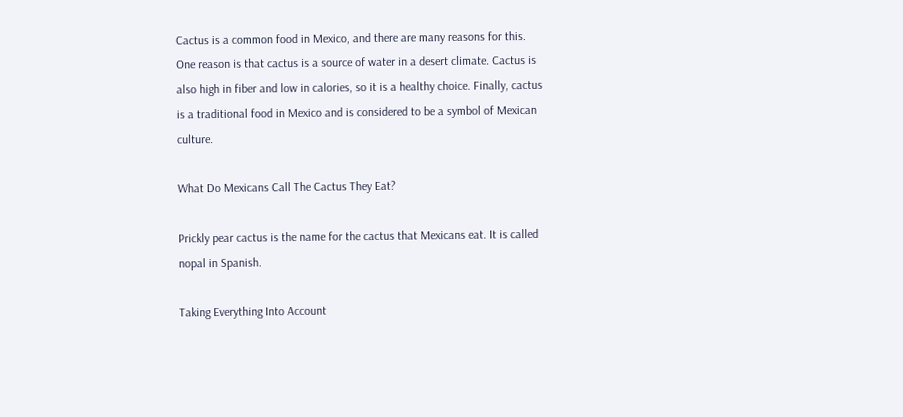Cactus is a common food in Mexico, and there are many reasons for this. One reason is that cactus is a source of water in a desert climate. Cactus is also high in fiber and low in calories, so it is a healthy choice. Finally, cactus is a traditional food in Mexico and is considered to be a symbol of Mexican culture.

What Do Mexicans Call The Cactus They Eat?

Prickly pear cactus is the name for the cactus that Mexicans eat. It is called nopal in Spanish.

Taking Everything Into Account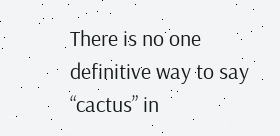There is no one definitive way to say “cactus” in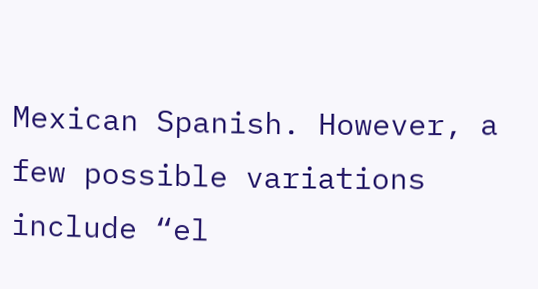Mexican Spanish. However, a few possible variations include “el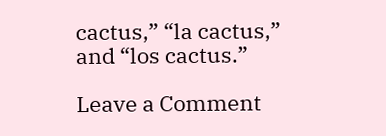cactus,” “la cactus,” and “los cactus.”

Leave a Comment